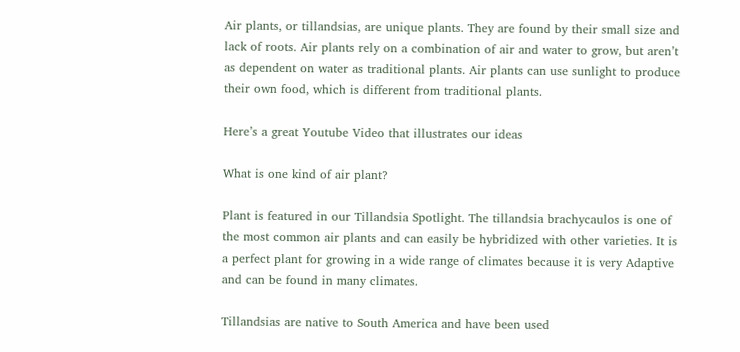Air plants, or tillandsias, are unique plants. They are found by their small size and lack of roots. Air plants rely on a combination of air and water to grow, but aren’t as dependent on water as traditional plants. Air plants can use sunlight to produce their own food, which is different from traditional plants.

Here’s a great Youtube Video that illustrates our ideas

What is one kind of air plant?

Plant is featured in our Tillandsia Spotlight. The tillandsia brachycaulos is one of the most common air plants and can easily be hybridized with other varieties. It is a perfect plant for growing in a wide range of climates because it is very Adaptive and can be found in many climates.

Tillandsias are native to South America and have been used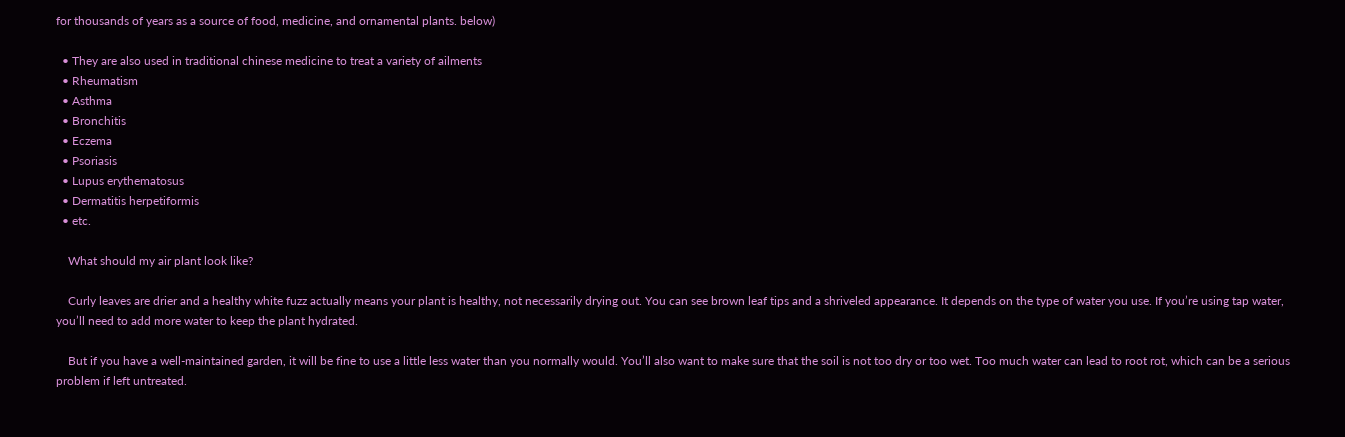for thousands of years as a source of food, medicine, and ornamental plants. below)

  • They are also used in traditional chinese medicine to treat a variety of ailments
  • Rheumatism
  • Asthma
  • Bronchitis
  • Eczema
  • Psoriasis
  • Lupus erythematosus
  • Dermatitis herpetiformis
  • etc.

    What should my air plant look like?

    Curly leaves are drier and a healthy white fuzz actually means your plant is healthy, not necessarily drying out. You can see brown leaf tips and a shriveled appearance. It depends on the type of water you use. If you’re using tap water, you’ll need to add more water to keep the plant hydrated.

    But if you have a well-maintained garden, it will be fine to use a little less water than you normally would. You’ll also want to make sure that the soil is not too dry or too wet. Too much water can lead to root rot, which can be a serious problem if left untreated.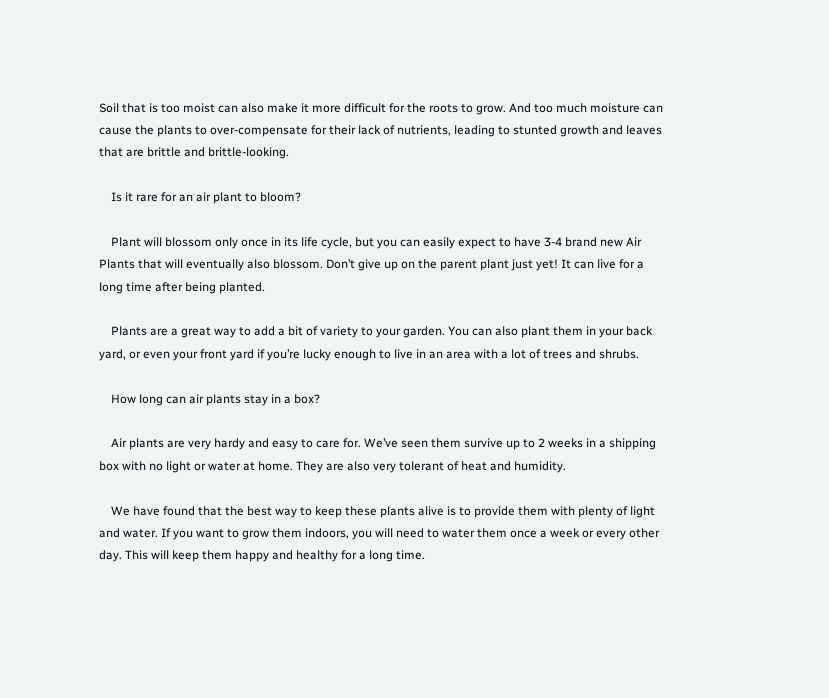Soil that is too moist can also make it more difficult for the roots to grow. And too much moisture can cause the plants to over-compensate for their lack of nutrients, leading to stunted growth and leaves that are brittle and brittle-looking.

    Is it rare for an air plant to bloom?

    Plant will blossom only once in its life cycle, but you can easily expect to have 3-4 brand new Air Plants that will eventually also blossom. Don’t give up on the parent plant just yet! It can live for a long time after being planted.

    Plants are a great way to add a bit of variety to your garden. You can also plant them in your back yard, or even your front yard if you’re lucky enough to live in an area with a lot of trees and shrubs.

    How long can air plants stay in a box?

    Air plants are very hardy and easy to care for. We’ve seen them survive up to 2 weeks in a shipping box with no light or water at home. They are also very tolerant of heat and humidity.

    We have found that the best way to keep these plants alive is to provide them with plenty of light and water. If you want to grow them indoors, you will need to water them once a week or every other day. This will keep them happy and healthy for a long time.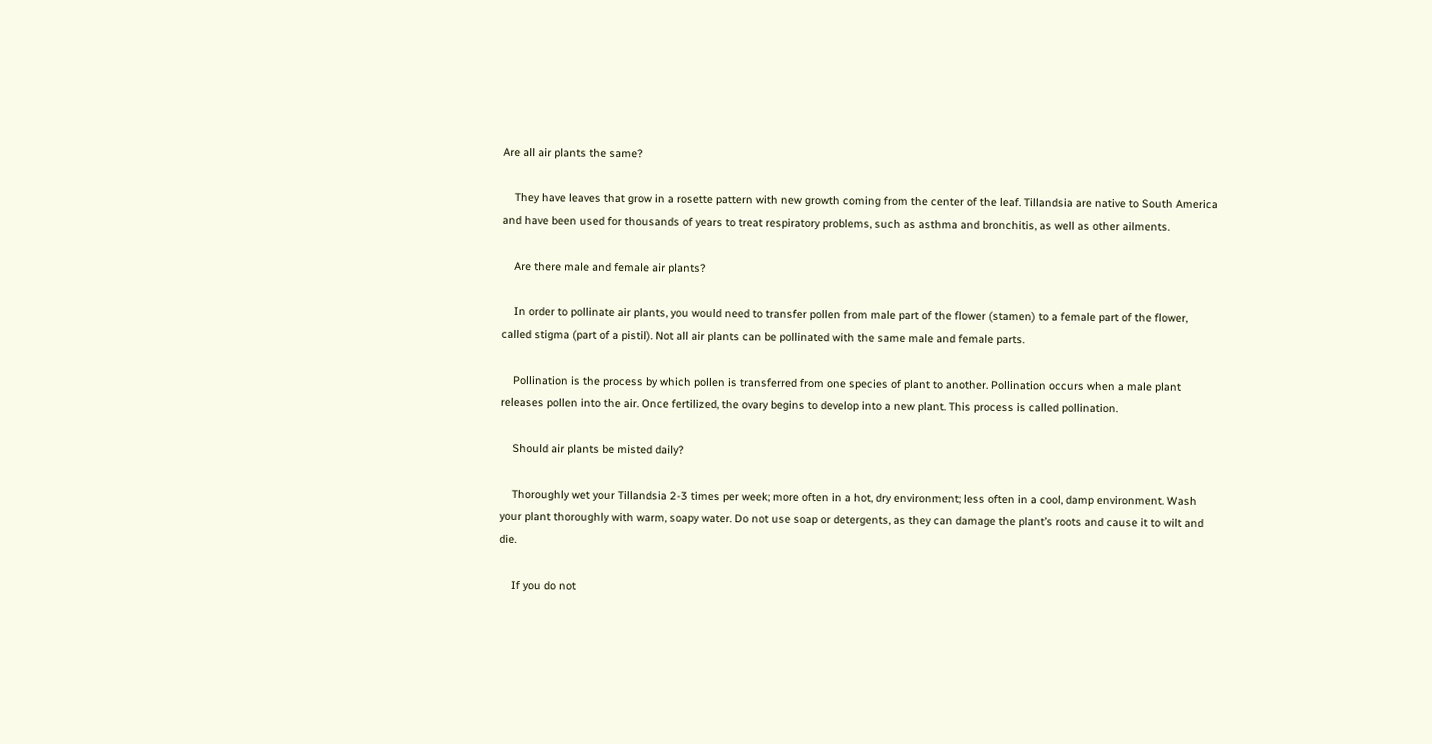Are all air plants the same?

    They have leaves that grow in a rosette pattern with new growth coming from the center of the leaf. Tillandsia are native to South America and have been used for thousands of years to treat respiratory problems, such as asthma and bronchitis, as well as other ailments.

    Are there male and female air plants?

    In order to pollinate air plants, you would need to transfer pollen from male part of the flower (stamen) to a female part of the flower, called stigma (part of a pistil). Not all air plants can be pollinated with the same male and female parts.

    Pollination is the process by which pollen is transferred from one species of plant to another. Pollination occurs when a male plant releases pollen into the air. Once fertilized, the ovary begins to develop into a new plant. This process is called pollination.

    Should air plants be misted daily?

    Thoroughly wet your Tillandsia 2-3 times per week; more often in a hot, dry environment; less often in a cool, damp environment. Wash your plant thoroughly with warm, soapy water. Do not use soap or detergents, as they can damage the plant’s roots and cause it to wilt and die.

    If you do not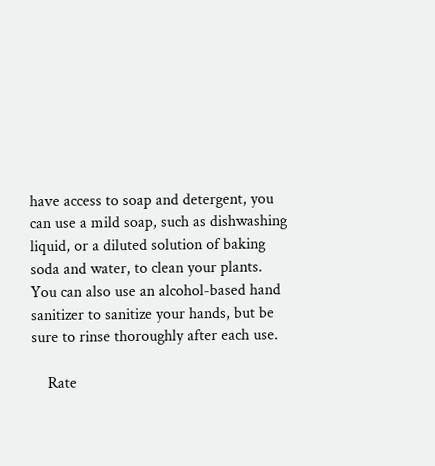have access to soap and detergent, you can use a mild soap, such as dishwashing liquid, or a diluted solution of baking soda and water, to clean your plants. You can also use an alcohol-based hand sanitizer to sanitize your hands, but be sure to rinse thoroughly after each use.

    Rate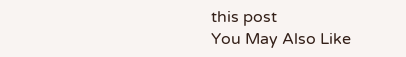this post
You May Also Like